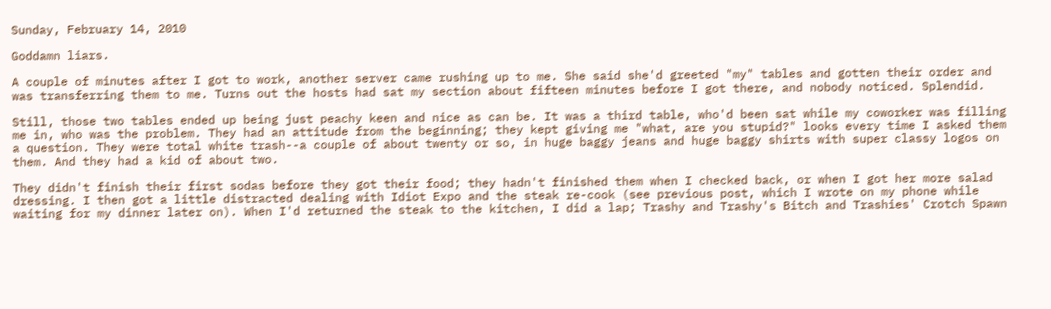Sunday, February 14, 2010

Goddamn liars.

A couple of minutes after I got to work, another server came rushing up to me. She said she'd greeted "my" tables and gotten their order and was transferring them to me. Turns out the hosts had sat my section about fifteen minutes before I got there, and nobody noticed. Splendid.

Still, those two tables ended up being just peachy keen and nice as can be. It was a third table, who'd been sat while my coworker was filling me in, who was the problem. They had an attitude from the beginning; they kept giving me "what, are you stupid?" looks every time I asked them a question. They were total white trash--a couple of about twenty or so, in huge baggy jeans and huge baggy shirts with super classy logos on them. And they had a kid of about two.

They didn't finish their first sodas before they got their food; they hadn't finished them when I checked back, or when I got her more salad dressing. I then got a little distracted dealing with Idiot Expo and the steak re-cook (see previous post, which I wrote on my phone while waiting for my dinner later on). When I'd returned the steak to the kitchen, I did a lap; Trashy and Trashy's Bitch and Trashies' Crotch Spawn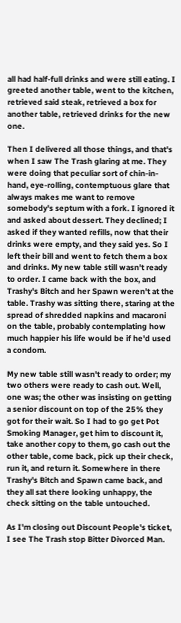all had half-full drinks and were still eating. I greeted another table, went to the kitchen, retrieved said steak, retrieved a box for another table, retrieved drinks for the new one.

Then I delivered all those things, and that's when I saw The Trash glaring at me. They were doing that peculiar sort of chin-in-hand, eye-rolling, contemptuous glare that always makes me want to remove somebody's septum with a fork. I ignored it and asked about dessert. They declined; I asked if they wanted refills, now that their drinks were empty, and they said yes. So I left their bill and went to fetch them a box and drinks. My new table still wasn't ready to order. I came back with the box, and Trashy's Bitch and her Spawn weren't at the table. Trashy was sitting there, staring at the spread of shredded napkins and macaroni on the table, probably contemplating how much happier his life would be if he'd used a condom.

My new table still wasn't ready to order; my two others were ready to cash out. Well, one was; the other was insisting on getting a senior discount on top of the 25% they got for their wait. So I had to go get Pot Smoking Manager, get him to discount it, take another copy to them, go cash out the other table, come back, pick up their check, run it, and return it. Somewhere in there Trashy's Bitch and Spawn came back, and they all sat there looking unhappy, the check sitting on the table untouched.

As I'm closing out Discount People's ticket, I see The Trash stop Bitter Divorced Man.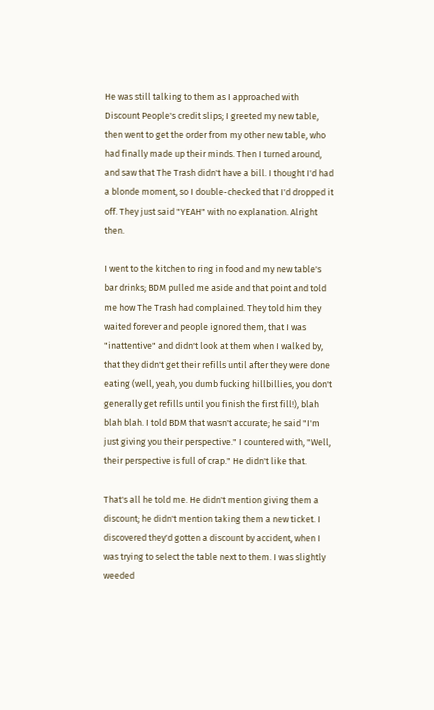He was still talking to them as I approached with Discount People's credit slips; I greeted my new table, then went to get the order from my other new table, who had finally made up their minds. Then I turned around, and saw that The Trash didn't have a bill. I thought I'd had a blonde moment, so I double-checked that I'd dropped it off. They just said "YEAH" with no explanation. Alright then.

I went to the kitchen to ring in food and my new table's bar drinks; BDM pulled me aside and that point and told me how The Trash had complained. They told him they waited forever and people ignored them, that I was "inattentive" and didn't look at them when I walked by, that they didn't get their refills until after they were done eating (well, yeah, you dumb fucking hillbillies, you don't generally get refills until you finish the first fill!), blah blah blah. I told BDM that wasn't accurate; he said "I'm just giving you their perspective." I countered with, "Well, their perspective is full of crap." He didn't like that.

That's all he told me. He didn't mention giving them a discount; he didn't mention taking them a new ticket. I discovered they'd gotten a discount by accident, when I was trying to select the table next to them. I was slightly weeded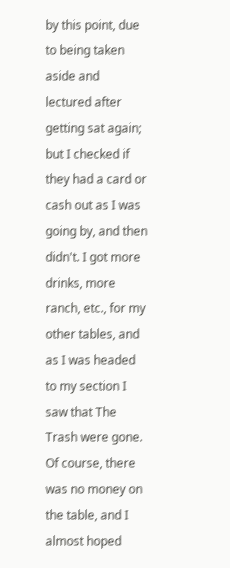by this point, due to being taken aside and lectured after getting sat again; but I checked if they had a card or cash out as I was going by, and then didn't. I got more drinks, more ranch, etc., for my other tables, and as I was headed to my section I saw that The Trash were gone. Of course, there was no money on the table, and I almost hoped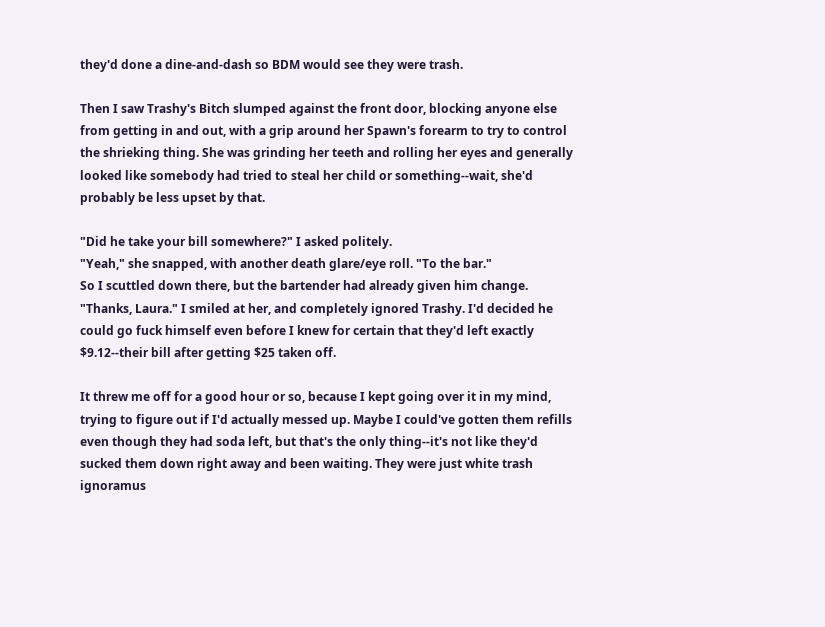they'd done a dine-and-dash so BDM would see they were trash.

Then I saw Trashy's Bitch slumped against the front door, blocking anyone else from getting in and out, with a grip around her Spawn's forearm to try to control the shrieking thing. She was grinding her teeth and rolling her eyes and generally looked like somebody had tried to steal her child or something--wait, she'd probably be less upset by that.

"Did he take your bill somewhere?" I asked politely.
"Yeah," she snapped, with another death glare/eye roll. "To the bar."
So I scuttled down there, but the bartender had already given him change. "Thanks, Laura." I smiled at her, and completely ignored Trashy. I'd decided he could go fuck himself even before I knew for certain that they'd left exactly $9.12--their bill after getting $25 taken off.

It threw me off for a good hour or so, because I kept going over it in my mind, trying to figure out if I'd actually messed up. Maybe I could've gotten them refills even though they had soda left, but that's the only thing--it's not like they'd sucked them down right away and been waiting. They were just white trash ignoramus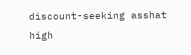discount-seeking asshat high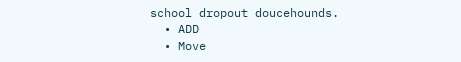school dropout doucehounds.
  • ADD
  • Move